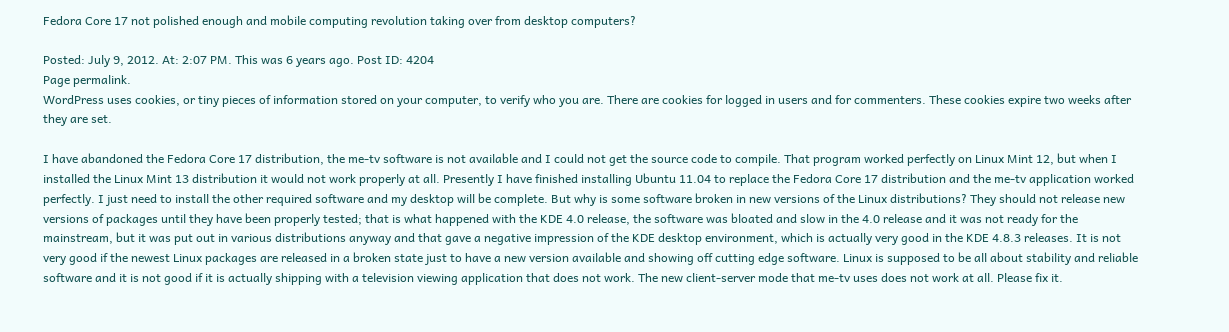Fedora Core 17 not polished enough and mobile computing revolution taking over from desktop computers?

Posted: July 9, 2012. At: 2:07 PM. This was 6 years ago. Post ID: 4204
Page permalink.
WordPress uses cookies, or tiny pieces of information stored on your computer, to verify who you are. There are cookies for logged in users and for commenters. These cookies expire two weeks after they are set.

I have abandoned the Fedora Core 17 distribution, the me-tv software is not available and I could not get the source code to compile. That program worked perfectly on Linux Mint 12, but when I installed the Linux Mint 13 distribution it would not work properly at all. Presently I have finished installing Ubuntu 11.04 to replace the Fedora Core 17 distribution and the me-tv application worked perfectly. I just need to install the other required software and my desktop will be complete. But why is some software broken in new versions of the Linux distributions? They should not release new versions of packages until they have been properly tested; that is what happened with the KDE 4.0 release, the software was bloated and slow in the 4.0 release and it was not ready for the mainstream, but it was put out in various distributions anyway and that gave a negative impression of the KDE desktop environment, which is actually very good in the KDE 4.8.3 releases. It is not very good if the newest Linux packages are released in a broken state just to have a new version available and showing off cutting edge software. Linux is supposed to be all about stability and reliable software and it is not good if it is actually shipping with a television viewing application that does not work. The new client-server mode that me-tv uses does not work at all. Please fix it.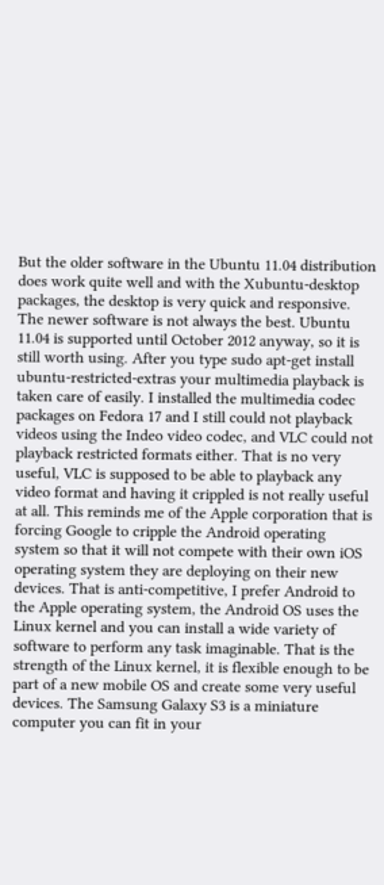But the older software in the Ubuntu 11.04 distribution does work quite well and with the Xubuntu-desktop packages, the desktop is very quick and responsive. The newer software is not always the best. Ubuntu 11.04 is supported until October 2012 anyway, so it is still worth using. After you type sudo apt-get install ubuntu-restricted-extras your multimedia playback is taken care of easily. I installed the multimedia codec packages on Fedora 17 and I still could not playback videos using the Indeo video codec, and VLC could not playback restricted formats either. That is no very useful, VLC is supposed to be able to playback any video format and having it crippled is not really useful at all. This reminds me of the Apple corporation that is forcing Google to cripple the Android operating system so that it will not compete with their own iOS operating system they are deploying on their new devices. That is anti-competitive, I prefer Android to the Apple operating system, the Android OS uses the Linux kernel and you can install a wide variety of software to perform any task imaginable. That is the strength of the Linux kernel, it is flexible enough to be part of a new mobile OS and create some very useful devices. The Samsung Galaxy S3 is a miniature computer you can fit in your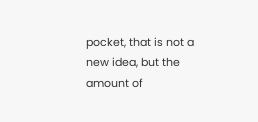pocket, that is not a new idea, but the amount of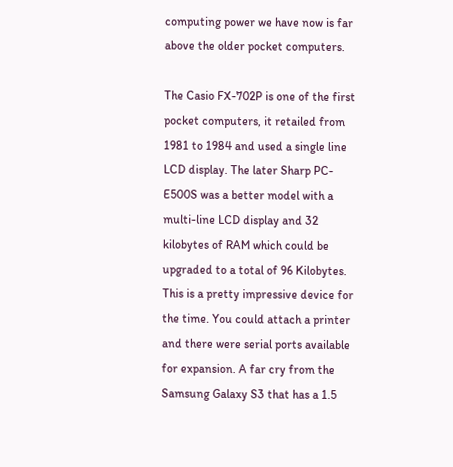computing power we have now is far above the older pocket computers.

The Casio FX-702P is one of the first pocket computers, it retailed from 1981 to 1984 and used a single line LCD display. The later Sharp PC-E500S was a better model with a multi-line LCD display and 32 kilobytes of RAM which could be upgraded to a total of 96 Kilobytes. This is a pretty impressive device for the time. You could attach a printer and there were serial ports available for expansion. A far cry from the Samsung Galaxy S3 that has a 1.5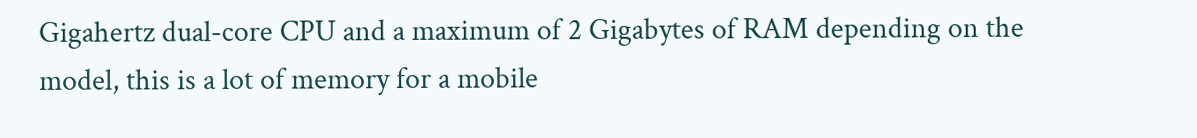Gigahertz dual-core CPU and a maximum of 2 Gigabytes of RAM depending on the model, this is a lot of memory for a mobile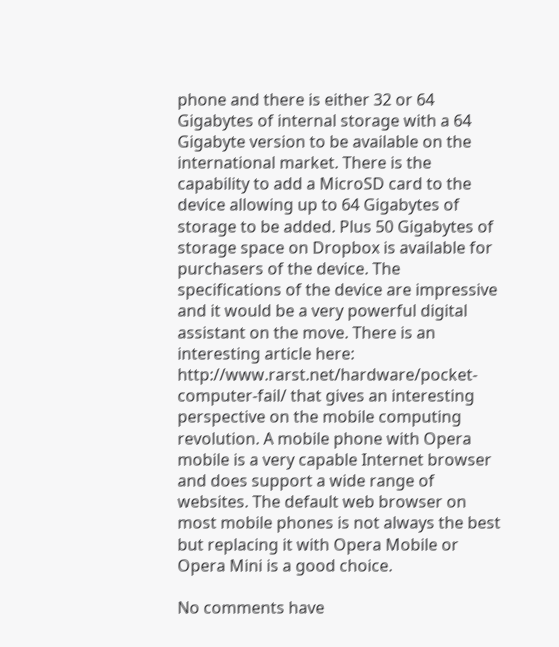phone and there is either 32 or 64 Gigabytes of internal storage with a 64 Gigabyte version to be available on the international market. There is the capability to add a MicroSD card to the device allowing up to 64 Gigabytes of storage to be added. Plus 50 Gigabytes of storage space on Dropbox is available for purchasers of the device. The specifications of the device are impressive and it would be a very powerful digital assistant on the move. There is an interesting article here: http://www.rarst.net/hardware/pocket-computer-fail/ that gives an interesting perspective on the mobile computing revolution. A mobile phone with Opera mobile is a very capable Internet browser and does support a wide range of websites. The default web browser on most mobile phones is not always the best but replacing it with Opera Mobile or Opera Mini is a good choice.

No comments have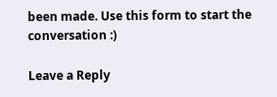been made. Use this form to start the conversation :)

Leave a Reply